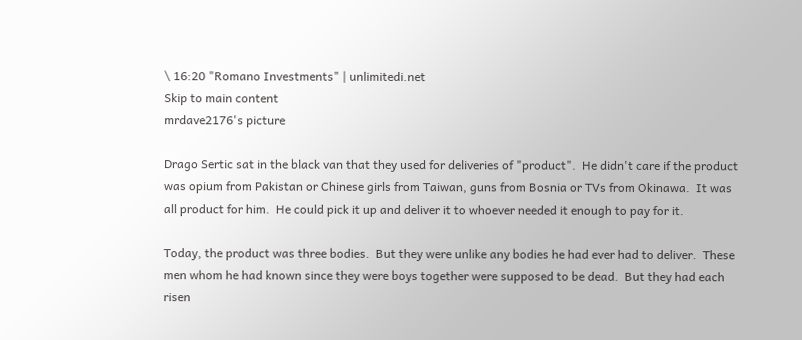\ 16:20 "Romano Investments" | unlimitedi.net
Skip to main content
mrdave2176's picture

Drago Sertic sat in the black van that they used for deliveries of "product".  He didn't care if the product was opium from Pakistan or Chinese girls from Taiwan, guns from Bosnia or TVs from Okinawa.  It was all product for him.  He could pick it up and deliver it to whoever needed it enough to pay for it.

Today, the product was three bodies.  But they were unlike any bodies he had ever had to deliver.  These men whom he had known since they were boys together were supposed to be dead.  But they had each risen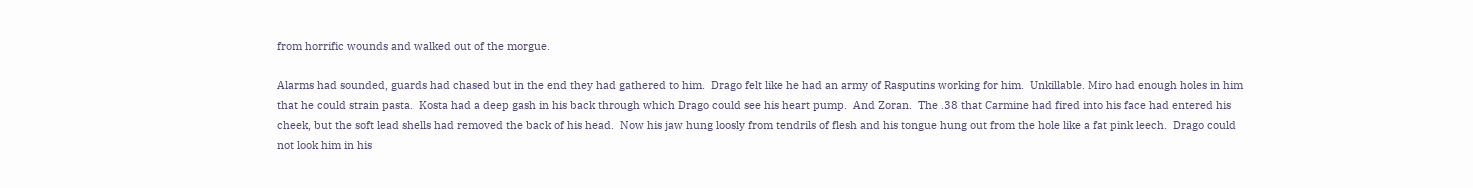from horrific wounds and walked out of the morgue.

Alarms had sounded, guards had chased but in the end they had gathered to him.  Drago felt like he had an army of Rasputins working for him.  Unkillable. Miro had enough holes in him that he could strain pasta.  Kosta had a deep gash in his back through which Drago could see his heart pump.  And Zoran.  The .38 that Carmine had fired into his face had entered his cheek, but the soft lead shells had removed the back of his head.  Now his jaw hung loosly from tendrils of flesh and his tongue hung out from the hole like a fat pink leech.  Drago could not look him in his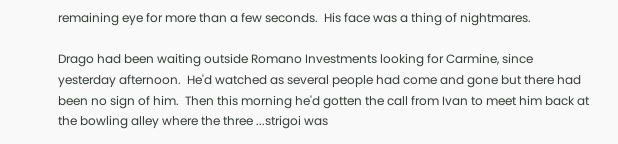remaining eye for more than a few seconds.  His face was a thing of nightmares.

Drago had been waiting outside Romano Investments looking for Carmine, since yesterday afternoon.  He'd watched as several people had come and gone but there had been no sign of him.  Then this morning he'd gotten the call from Ivan to meet him back at the bowling alley where the three ...strigoi was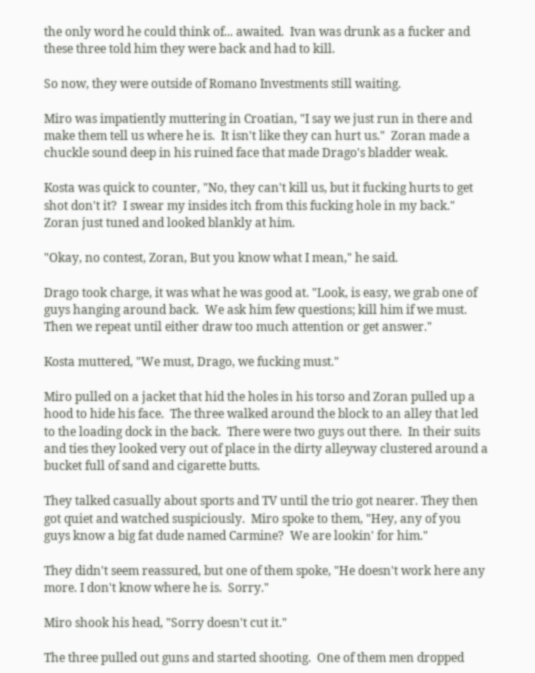the only word he could think of... awaited.  Ivan was drunk as a fucker and these three told him they were back and had to kill.

So now, they were outside of Romano Investments still waiting.

Miro was impatiently muttering in Croatian, "I say we just run in there and make them tell us where he is.  It isn't like they can hurt us."  Zoran made a chuckle sound deep in his ruined face that made Drago's bladder weak.

Kosta was quick to counter, "No, they can't kill us, but it fucking hurts to get shot don't it?  I swear my insides itch from this fucking hole in my back."  Zoran just tuned and looked blankly at him.

"Okay, no contest, Zoran, But you know what I mean," he said.

Drago took charge, it was what he was good at. "Look, is easy, we grab one of guys hanging around back.  We ask him few questions; kill him if we must.  Then we repeat until either draw too much attention or get answer."

Kosta muttered, "We must, Drago, we fucking must."

Miro pulled on a jacket that hid the holes in his torso and Zoran pulled up a hood to hide his face.  The three walked around the block to an alley that led to the loading dock in the back.  There were two guys out there.  In their suits and ties they looked very out of place in the dirty alleyway clustered around a bucket full of sand and cigarette butts.

They talked casually about sports and TV until the trio got nearer. They then got quiet and watched suspiciously.  Miro spoke to them, "Hey, any of you guys know a big fat dude named Carmine?  We are lookin' for him."

They didn't seem reassured, but one of them spoke, "He doesn't work here any more. I don't know where he is.  Sorry."

Miro shook his head, "Sorry doesn't cut it."

The three pulled out guns and started shooting.  One of them men dropped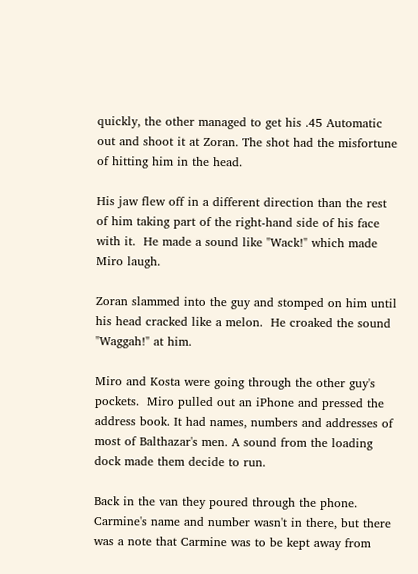quickly, the other managed to get his .45 Automatic out and shoot it at Zoran. The shot had the misfortune of hitting him in the head.

His jaw flew off in a different direction than the rest of him taking part of the right-hand side of his face with it.  He made a sound like "Wack!" which made Miro laugh.

Zoran slammed into the guy and stomped on him until his head cracked like a melon.  He croaked the sound "Waggah!" at him.

Miro and Kosta were going through the other guy's pockets.  Miro pulled out an iPhone and pressed the address book. It had names, numbers and addresses of most of Balthazar's men. A sound from the loading dock made them decide to run.

Back in the van they poured through the phone. Carmine's name and number wasn't in there, but there was a note that Carmine was to be kept away from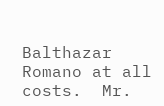Balthazar Romano at all costs.  Mr.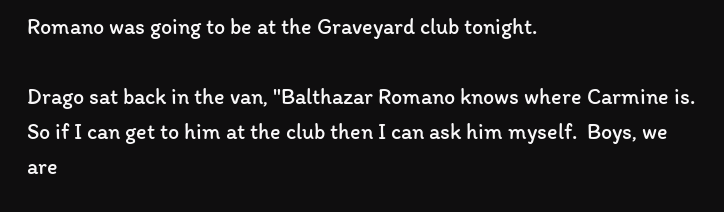Romano was going to be at the Graveyard club tonight.

Drago sat back in the van, "Balthazar Romano knows where Carmine is.  So if I can get to him at the club then I can ask him myself.  Boys, we are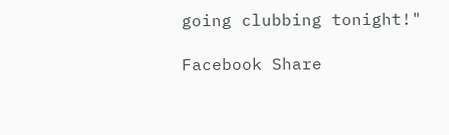going clubbing tonight!"

Facebook Share